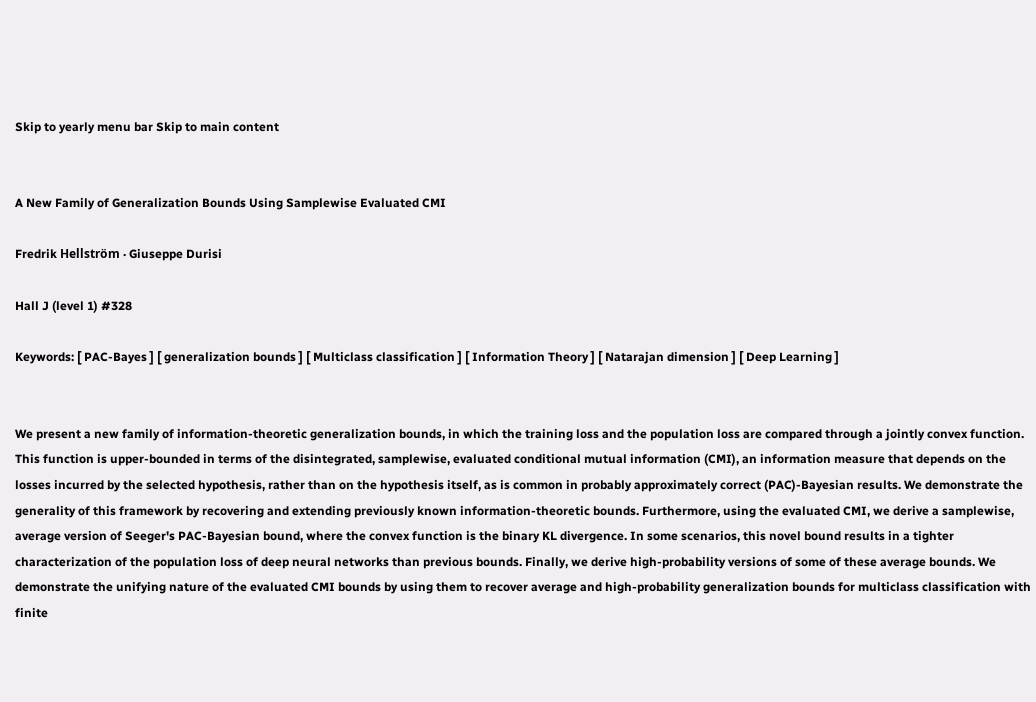Skip to yearly menu bar Skip to main content


A New Family of Generalization Bounds Using Samplewise Evaluated CMI

Fredrik Hellström · Giuseppe Durisi

Hall J (level 1) #328

Keywords: [ PAC-Bayes ] [ generalization bounds ] [ Multiclass classification ] [ Information Theory ] [ Natarajan dimension ] [ Deep Learning ]


We present a new family of information-theoretic generalization bounds, in which the training loss and the population loss are compared through a jointly convex function. This function is upper-bounded in terms of the disintegrated, samplewise, evaluated conditional mutual information (CMI), an information measure that depends on the losses incurred by the selected hypothesis, rather than on the hypothesis itself, as is common in probably approximately correct (PAC)-Bayesian results. We demonstrate the generality of this framework by recovering and extending previously known information-theoretic bounds. Furthermore, using the evaluated CMI, we derive a samplewise, average version of Seeger's PAC-Bayesian bound, where the convex function is the binary KL divergence. In some scenarios, this novel bound results in a tighter characterization of the population loss of deep neural networks than previous bounds. Finally, we derive high-probability versions of some of these average bounds. We demonstrate the unifying nature of the evaluated CMI bounds by using them to recover average and high-probability generalization bounds for multiclass classification with finite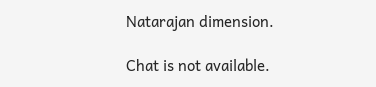Natarajan dimension.

Chat is not available.